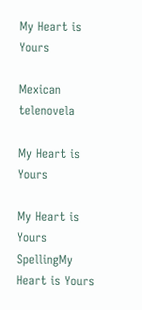My Heart is Yours

Mexican telenovela

My Heart is Yours

My Heart is Yours
SpellingMy Heart is Yours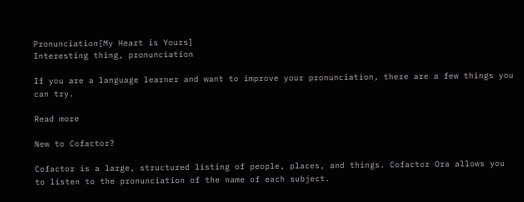Pronunciation[My Heart is Yours]
Interesting thing, pronunciation

If you are a language learner and want to improve your pronunciation, there are a few things you can try.

Read more

New to Cofactor?

Cofactor is a large, structured listing of people, places, and things. Cofactor Ora allows you to listen to the pronunciation of the name of each subject.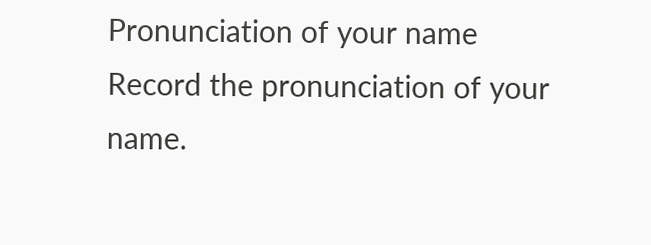Pronunciation of your name
Record the pronunciation of your name.